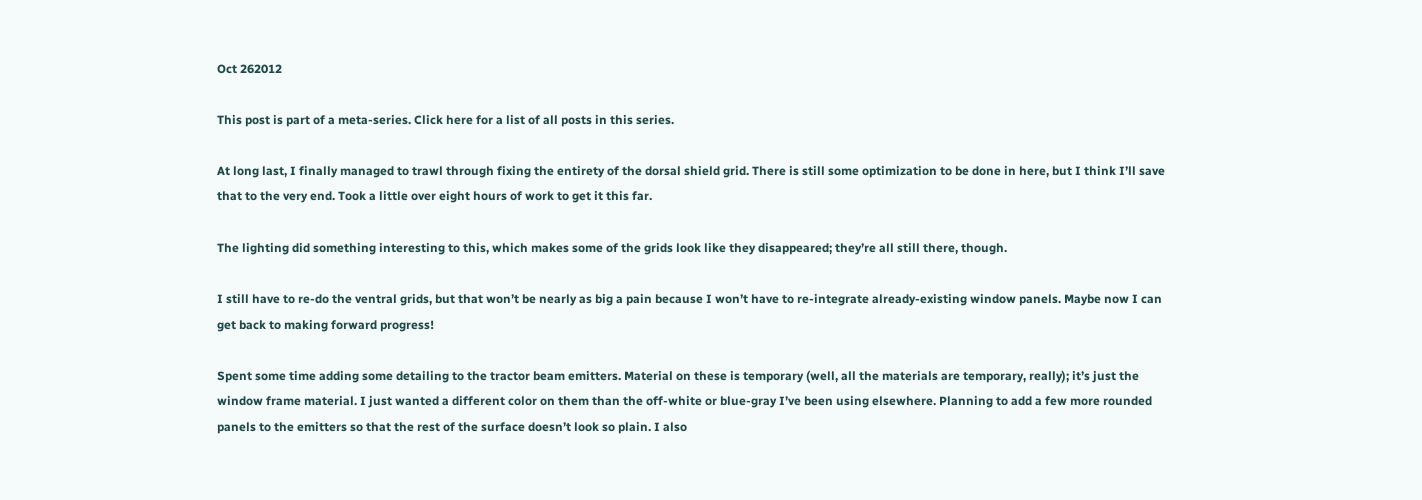Oct 262012

This post is part of a meta-series. Click here for a list of all posts in this series.

At long last, I finally managed to trawl through fixing the entirety of the dorsal shield grid. There is still some optimization to be done in here, but I think I’ll save that to the very end. Took a little over eight hours of work to get it this far.

The lighting did something interesting to this, which makes some of the grids look like they disappeared; they’re all still there, though.

I still have to re-do the ventral grids, but that won’t be nearly as big a pain because I won’t have to re-integrate already-existing window panels. Maybe now I can get back to making forward progress!

Spent some time adding some detailing to the tractor beam emitters. Material on these is temporary (well, all the materials are temporary, really); it’s just the window frame material. I just wanted a different color on them than the off-white or blue-gray I’ve been using elsewhere. Planning to add a few more rounded panels to the emitters so that the rest of the surface doesn’t look so plain. I also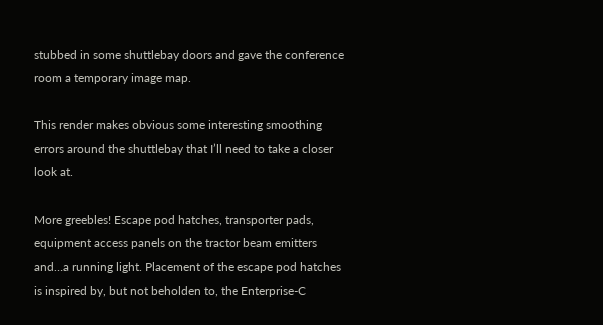stubbed in some shuttlebay doors and gave the conference room a temporary image map.

This render makes obvious some interesting smoothing errors around the shuttlebay that I’ll need to take a closer look at.

More greebles! Escape pod hatches, transporter pads, equipment access panels on the tractor beam emitters and…a running light. Placement of the escape pod hatches is inspired by, but not beholden to, the Enterprise-C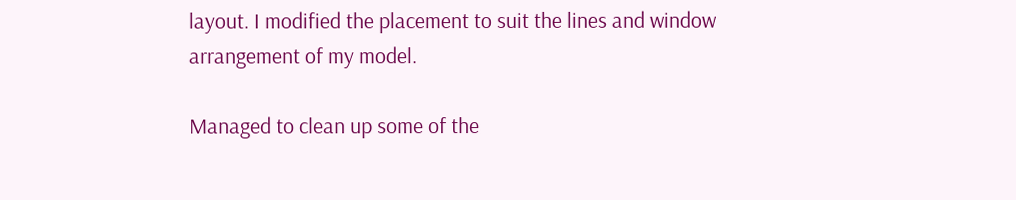layout. I modified the placement to suit the lines and window arrangement of my model.

Managed to clean up some of the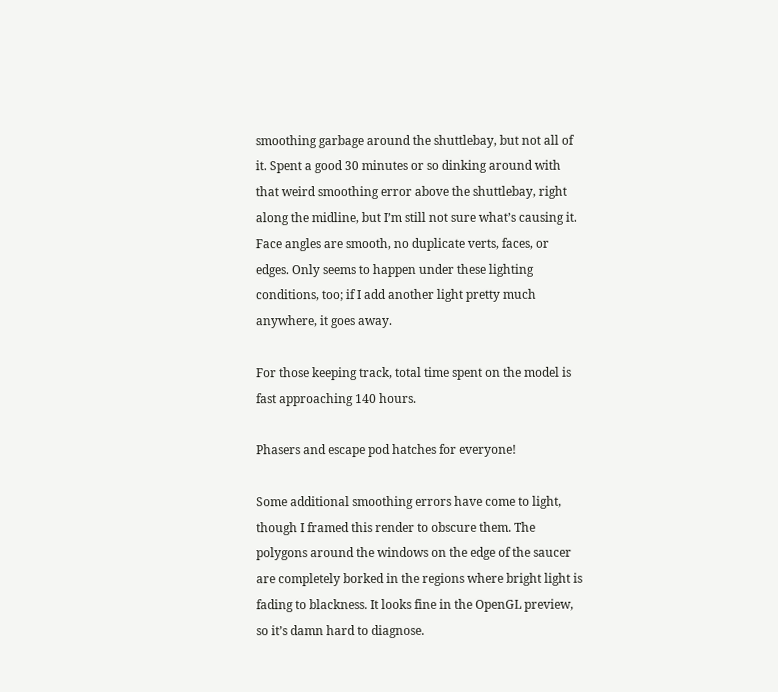smoothing garbage around the shuttlebay, but not all of it. Spent a good 30 minutes or so dinking around with that weird smoothing error above the shuttlebay, right along the midline, but I’m still not sure what’s causing it. Face angles are smooth, no duplicate verts, faces, or edges. Only seems to happen under these lighting conditions, too; if I add another light pretty much anywhere, it goes away.

For those keeping track, total time spent on the model is fast approaching 140 hours.

Phasers and escape pod hatches for everyone!

Some additional smoothing errors have come to light, though I framed this render to obscure them. The polygons around the windows on the edge of the saucer are completely borked in the regions where bright light is fading to blackness. It looks fine in the OpenGL preview, so it’s damn hard to diagnose.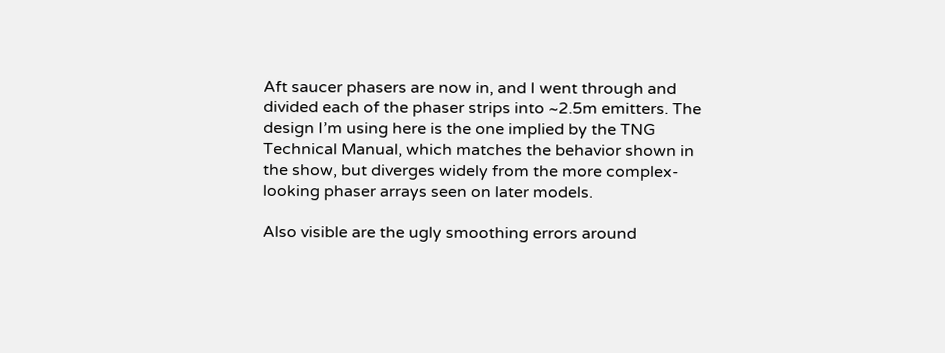Aft saucer phasers are now in, and I went through and divided each of the phaser strips into ~2.5m emitters. The design I’m using here is the one implied by the TNG Technical Manual, which matches the behavior shown in the show, but diverges widely from the more complex-looking phaser arrays seen on later models.

Also visible are the ugly smoothing errors around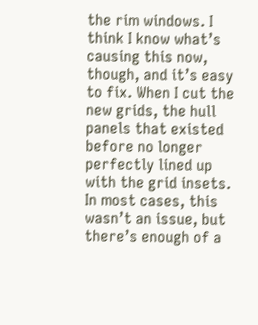the rim windows. I think I know what’s causing this now, though, and it’s easy to fix. When I cut the new grids, the hull panels that existed before no longer perfectly lined up with the grid insets. In most cases, this wasn’t an issue, but there’s enough of a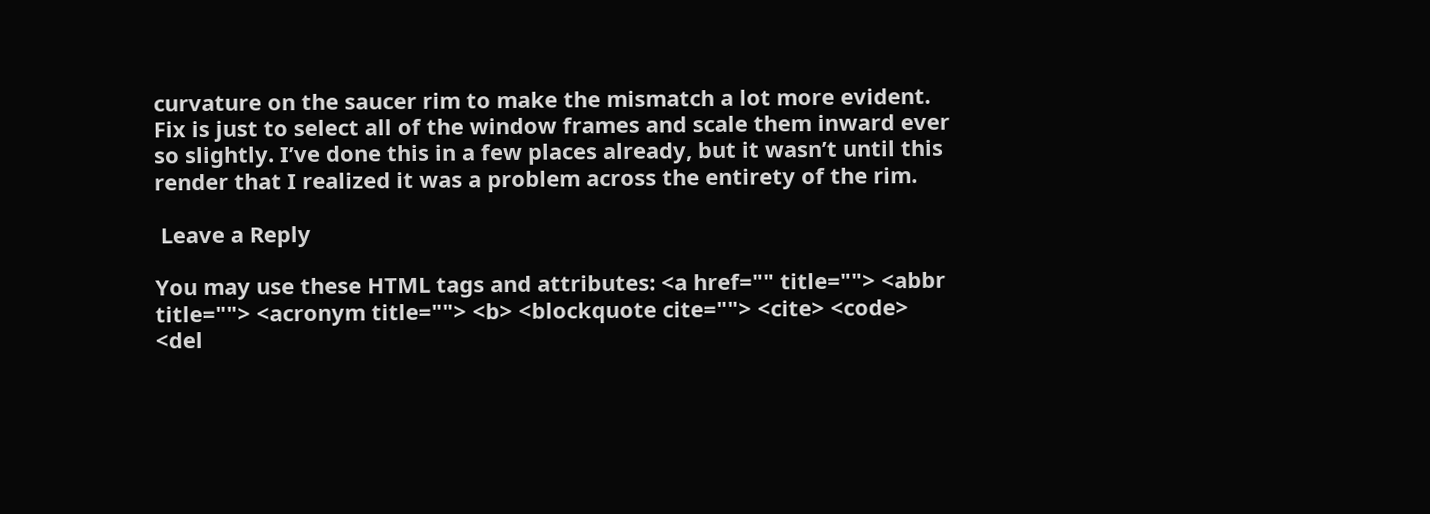curvature on the saucer rim to make the mismatch a lot more evident. Fix is just to select all of the window frames and scale them inward ever so slightly. I’ve done this in a few places already, but it wasn’t until this render that I realized it was a problem across the entirety of the rim.

 Leave a Reply

You may use these HTML tags and attributes: <a href="" title=""> <abbr title=""> <acronym title=""> <b> <blockquote cite=""> <cite> <code> <del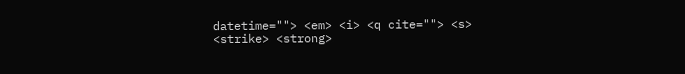datetime=""> <em> <i> <q cite=""> <s> <strike> <strong>